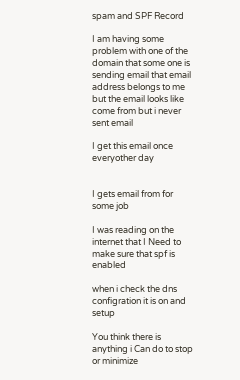spam and SPF Record

I am having some problem with one of the domain that some one is sending email that email address belongs to me but the email looks like come from but i never sent email

I get this email once everyother day


I gets email from for some job

I was reading on the internet that I Need to make sure that spf is enabled

when i check the dns configration it is on and setup

You think there is anything i Can do to stop or minimize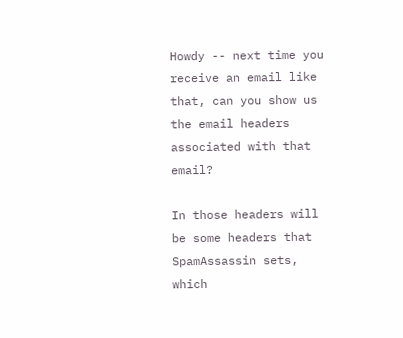Howdy -- next time you receive an email like that, can you show us the email headers associated with that email?

In those headers will be some headers that SpamAssassin sets, which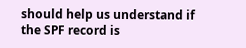should help us understand if the SPF record is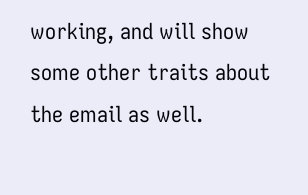working, and will show some other traits about the email as well.